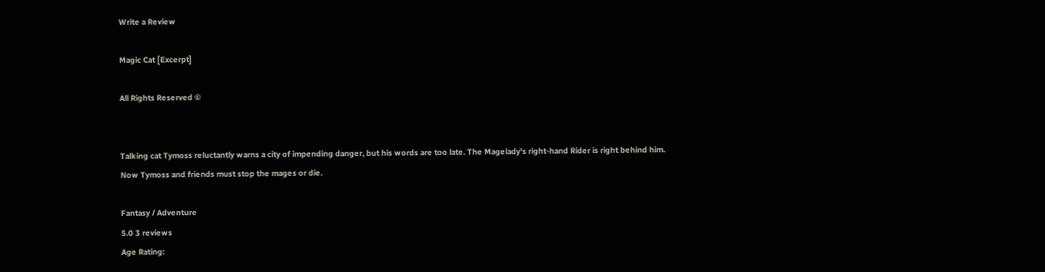Write a Review

Magic Cat [Excerpt]

All Rights Reserved ©


Talking cat Tymoss reluctantly warns a city of impending danger, but his words are too late. The Magelady's right-hand Rider is right behind him. Now Tymoss and friends must stop the mages or die.

Fantasy / Adventure
5.0 3 reviews
Age Rating: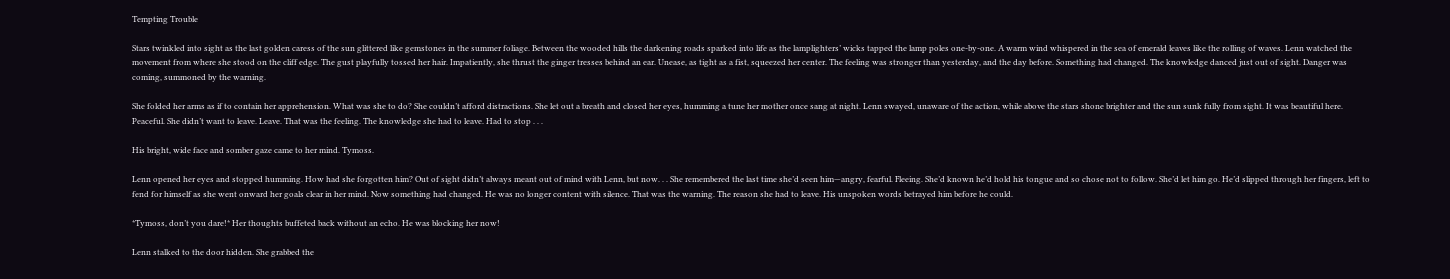Tempting Trouble

Stars twinkled into sight as the last golden caress of the sun glittered like gemstones in the summer foliage. Between the wooded hills the darkening roads sparked into life as the lamplighters’ wicks tapped the lamp poles one-by-one. A warm wind whispered in the sea of emerald leaves like the rolling of waves. Lenn watched the movement from where she stood on the cliff edge. The gust playfully tossed her hair. Impatiently, she thrust the ginger tresses behind an ear. Unease, as tight as a fist, squeezed her center. The feeling was stronger than yesterday, and the day before. Something had changed. The knowledge danced just out of sight. Danger was coming, summoned by the warning.

She folded her arms as if to contain her apprehension. What was she to do? She couldn’t afford distractions. She let out a breath and closed her eyes, humming a tune her mother once sang at night. Lenn swayed, unaware of the action, while above the stars shone brighter and the sun sunk fully from sight. It was beautiful here. Peaceful. She didn’t want to leave. Leave. That was the feeling. The knowledge she had to leave. Had to stop . . .

His bright, wide face and somber gaze came to her mind. Tymoss.

Lenn opened her eyes and stopped humming. How had she forgotten him? Out of sight didn’t always meant out of mind with Lenn, but now. . . She remembered the last time she’d seen him—angry, fearful. Fleeing. She’d known he’d hold his tongue and so chose not to follow. She’d let him go. He’d slipped through her fingers, left to fend for himself as she went onward her goals clear in her mind. Now something had changed. He was no longer content with silence. That was the warning. The reason she had to leave. His unspoken words betrayed him before he could.

*Tymoss, don’t you dare!* Her thoughts buffeted back without an echo. He was blocking her now!

Lenn stalked to the door hidden. She grabbed the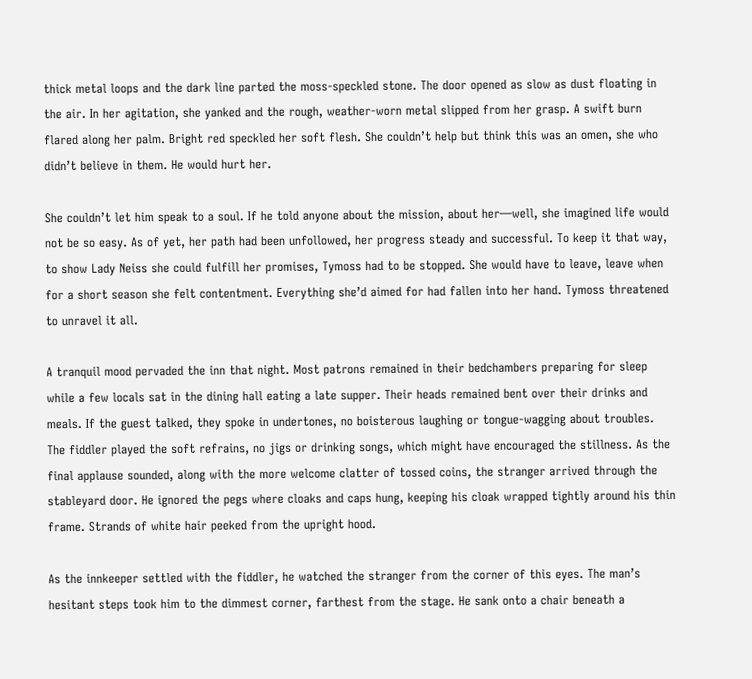thick metal loops and the dark line parted the moss-speckled stone. The door opened as slow as dust floating in the air. In her agitation, she yanked and the rough, weather-worn metal slipped from her grasp. A swift burn flared along her palm. Bright red speckled her soft flesh. She couldn’t help but think this was an omen, she who didn’t believe in them. He would hurt her.

She couldn’t let him speak to a soul. If he told anyone about the mission, about her—well, she imagined life would not be so easy. As of yet, her path had been unfollowed, her progress steady and successful. To keep it that way, to show Lady Neiss she could fulfill her promises, Tymoss had to be stopped. She would have to leave, leave when for a short season she felt contentment. Everything she’d aimed for had fallen into her hand. Tymoss threatened to unravel it all.

A tranquil mood pervaded the inn that night. Most patrons remained in their bedchambers preparing for sleep while a few locals sat in the dining hall eating a late supper. Their heads remained bent over their drinks and meals. If the guest talked, they spoke in undertones, no boisterous laughing or tongue-wagging about troubles. The fiddler played the soft refrains, no jigs or drinking songs, which might have encouraged the stillness. As the final applause sounded, along with the more welcome clatter of tossed coins, the stranger arrived through the stableyard door. He ignored the pegs where cloaks and caps hung, keeping his cloak wrapped tightly around his thin frame. Strands of white hair peeked from the upright hood.

As the innkeeper settled with the fiddler, he watched the stranger from the corner of this eyes. The man’s hesitant steps took him to the dimmest corner, farthest from the stage. He sank onto a chair beneath a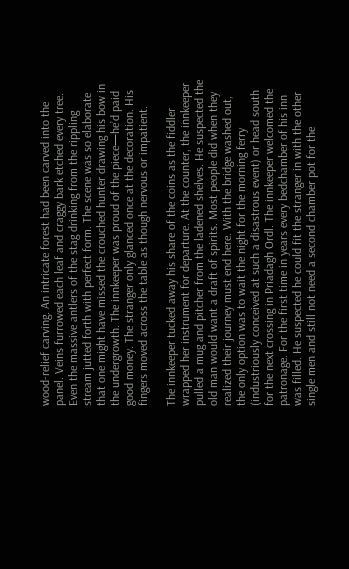wood-relief carving. An intricate forest had been carved into the panel. Veins furrowed each leaf and craggy bark etched every tree. Even the massive antlers of the stag drinking from the rippling stream jutted forth with perfect form. The scene was so elaborate that one might have missed the crouched hunter drawing his bow in the undergrowth. The innkeeper was proud of the piece—he’d paid good money. The stranger only glanced once at the decoration. His fingers moved across the table as though nervous or impatient.

The innkeeper tucked away his share of the coins as the fiddler wrapped her instrument for departure. At the counter, the innkeeper pulled a mug and pitcher from the ladened shelves. He suspected the old man would want a draft of spirits. Most people did when they realized their journey must end here. With the bridge washed out, the only option was to wait the night for the morning ferry (industriously conceived at such a disastrous event) or head south for the next crossing in Priadagh Ordl. The innkeeper welcomed the patronage. For the first time in years every bedchamber of his inn was filled. He suspected he could fit the stranger in with the other single men and still not need a second chamber pot for the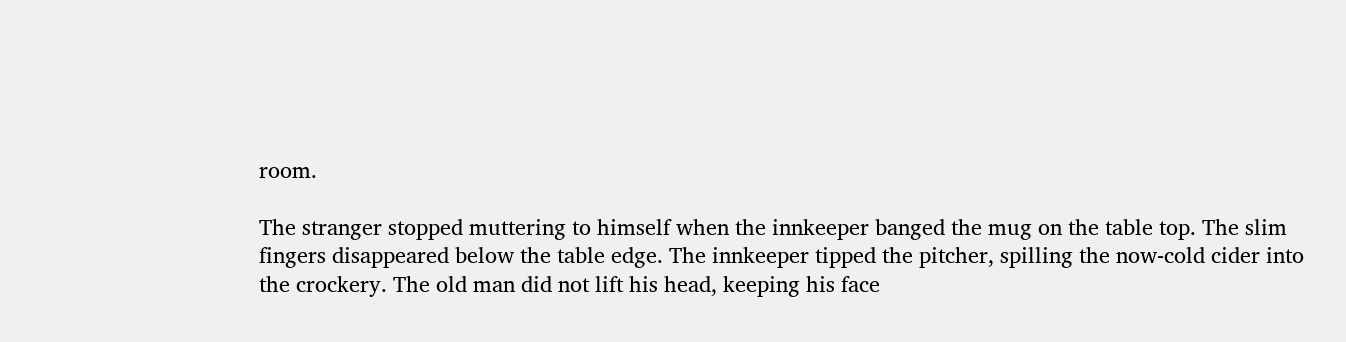room.

The stranger stopped muttering to himself when the innkeeper banged the mug on the table top. The slim fingers disappeared below the table edge. The innkeeper tipped the pitcher, spilling the now-cold cider into the crockery. The old man did not lift his head, keeping his face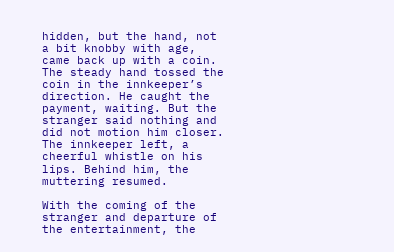hidden, but the hand, not a bit knobby with age, came back up with a coin. The steady hand tossed the coin in the innkeeper’s direction. He caught the payment, waiting. But the stranger said nothing and did not motion him closer. The innkeeper left, a cheerful whistle on his lips. Behind him, the muttering resumed.

With the coming of the stranger and departure of the entertainment, the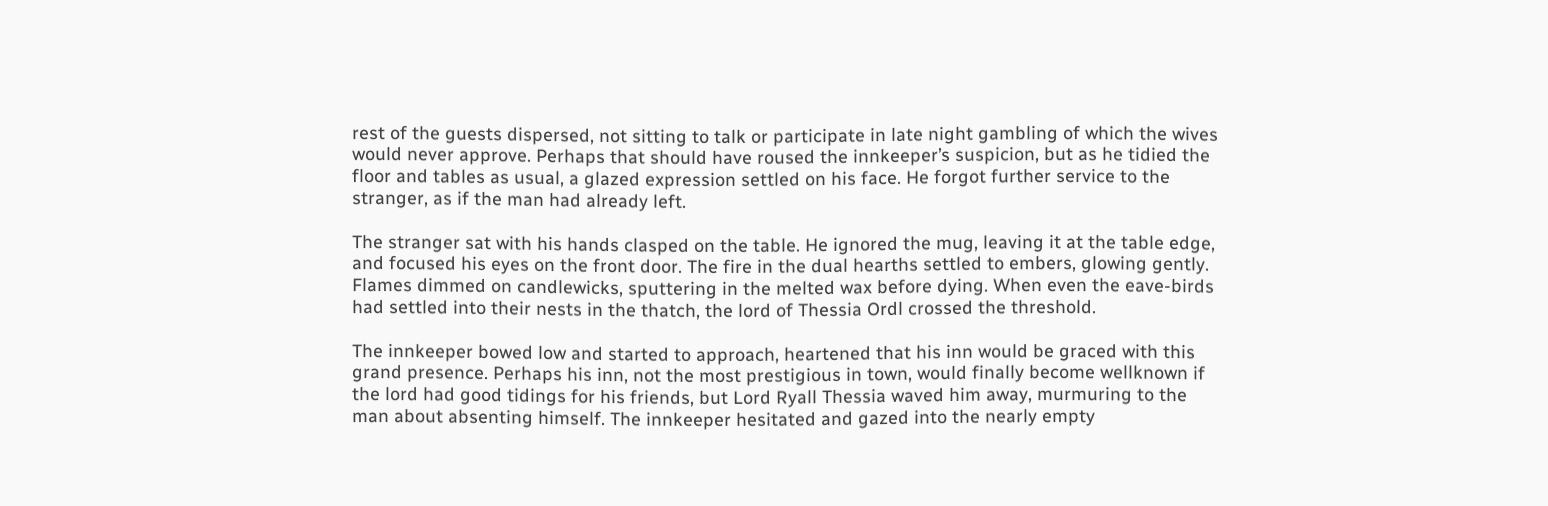rest of the guests dispersed, not sitting to talk or participate in late night gambling of which the wives would never approve. Perhaps that should have roused the innkeeper’s suspicion, but as he tidied the floor and tables as usual, a glazed expression settled on his face. He forgot further service to the stranger, as if the man had already left.

The stranger sat with his hands clasped on the table. He ignored the mug, leaving it at the table edge, and focused his eyes on the front door. The fire in the dual hearths settled to embers, glowing gently. Flames dimmed on candlewicks, sputtering in the melted wax before dying. When even the eave-birds had settled into their nests in the thatch, the lord of Thessia Ordl crossed the threshold.

The innkeeper bowed low and started to approach, heartened that his inn would be graced with this grand presence. Perhaps his inn, not the most prestigious in town, would finally become wellknown if the lord had good tidings for his friends, but Lord Ryall Thessia waved him away, murmuring to the man about absenting himself. The innkeeper hesitated and gazed into the nearly empty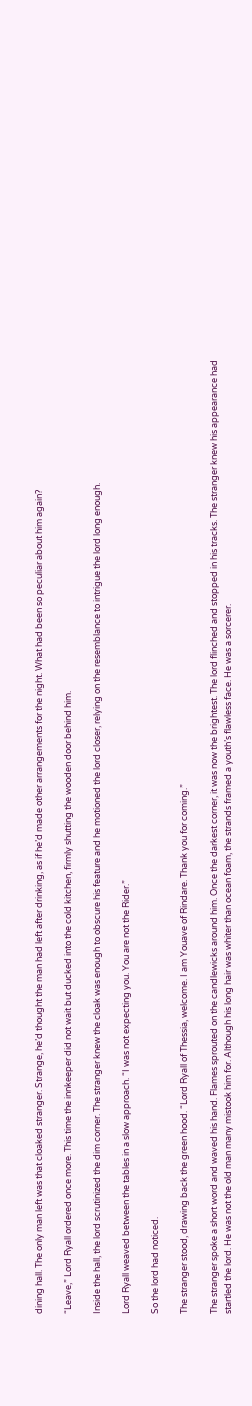dining hall. The only man left was that cloaked stranger. Strange, he’d thought the man had left after drinking, as if he’d made other arrangements for the night. What had been so peculiar about him again?

“Leave,” Lord Ryall ordered once more. This time the innkeeper did not wait but ducked into the cold kitchen, firmly shutting the wooden door behind him.

Inside the hall, the lord scrutinized the dim corner. The stranger knew the cloak was enough to obscure his feature and he motioned the lord closer, relying on the resemblance to intrigue the lord long enough.

Lord Ryall weaved between the tables in a slow approach. “I was not expecting you. You are not the Rider.”

So the lord had noticed.

The stranger stood, drawing back the green hood. “Lord Ryall of Thessia, welcome. I am Youave of Rindare. Thank you for coming.”

The stranger spoke a short word and waved his hand. Flames sprouted on the candlewicks around him. Once the darkest corner, it was now the brightest. The lord flinched and stopped in his tracks. The stranger knew his appearance had startled the lord. He was not the old man many mistook him for. Although his long hair was whiter than ocean foam, the strands framed a youth’s flawless face. He was a sorcerer.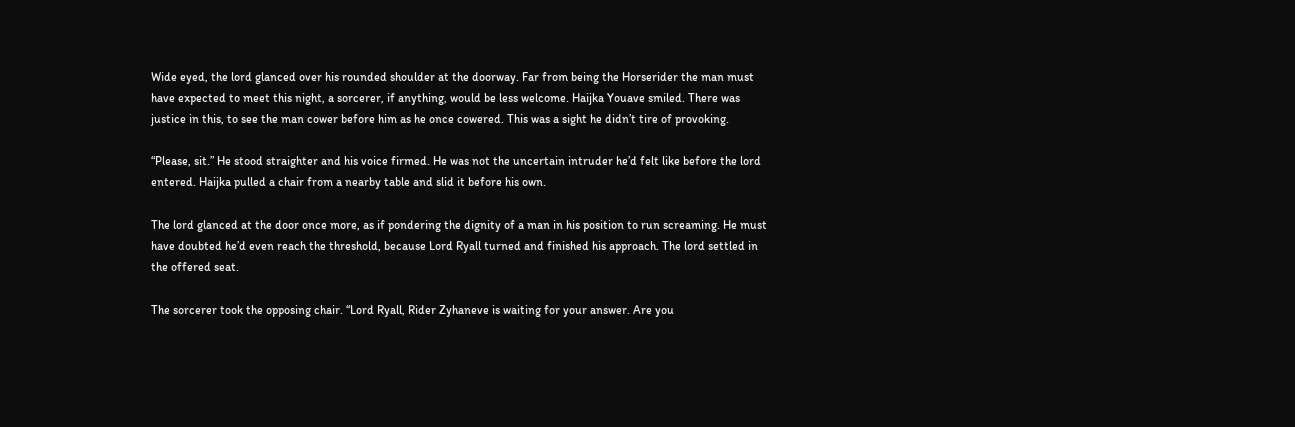Wide eyed, the lord glanced over his rounded shoulder at the doorway. Far from being the Horserider the man must have expected to meet this night, a sorcerer, if anything, would be less welcome. Haijka Youave smiled. There was justice in this, to see the man cower before him as he once cowered. This was a sight he didn’t tire of provoking.

“Please, sit.” He stood straighter and his voice firmed. He was not the uncertain intruder he’d felt like before the lord entered. Haijka pulled a chair from a nearby table and slid it before his own.

The lord glanced at the door once more, as if pondering the dignity of a man in his position to run screaming. He must have doubted he’d even reach the threshold, because Lord Ryall turned and finished his approach. The lord settled in the offered seat.

The sorcerer took the opposing chair. “Lord Ryall, Rider Zyhaneve is waiting for your answer. Are you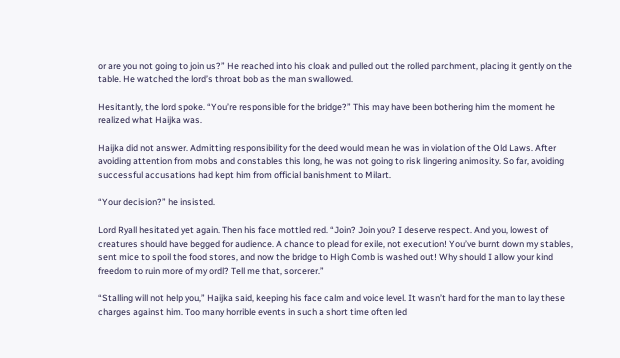or are you not going to join us?” He reached into his cloak and pulled out the rolled parchment, placing it gently on the table. He watched the lord’s throat bob as the man swallowed.

Hesitantly, the lord spoke. “You’re responsible for the bridge?” This may have been bothering him the moment he realized what Haijka was.

Haijka did not answer. Admitting responsibility for the deed would mean he was in violation of the Old Laws. After avoiding attention from mobs and constables this long, he was not going to risk lingering animosity. So far, avoiding successful accusations had kept him from official banishment to Milart.

“Your decision?” he insisted.

Lord Ryall hesitated yet again. Then his face mottled red. “Join? Join you? I deserve respect. And you, lowest of creatures should have begged for audience. A chance to plead for exile, not execution! You’ve burnt down my stables, sent mice to spoil the food stores, and now the bridge to High Comb is washed out! Why should I allow your kind freedom to ruin more of my ordl? Tell me that, sorcerer.”

“Stalling will not help you,” Haijka said, keeping his face calm and voice level. It wasn’t hard for the man to lay these charges against him. Too many horrible events in such a short time often led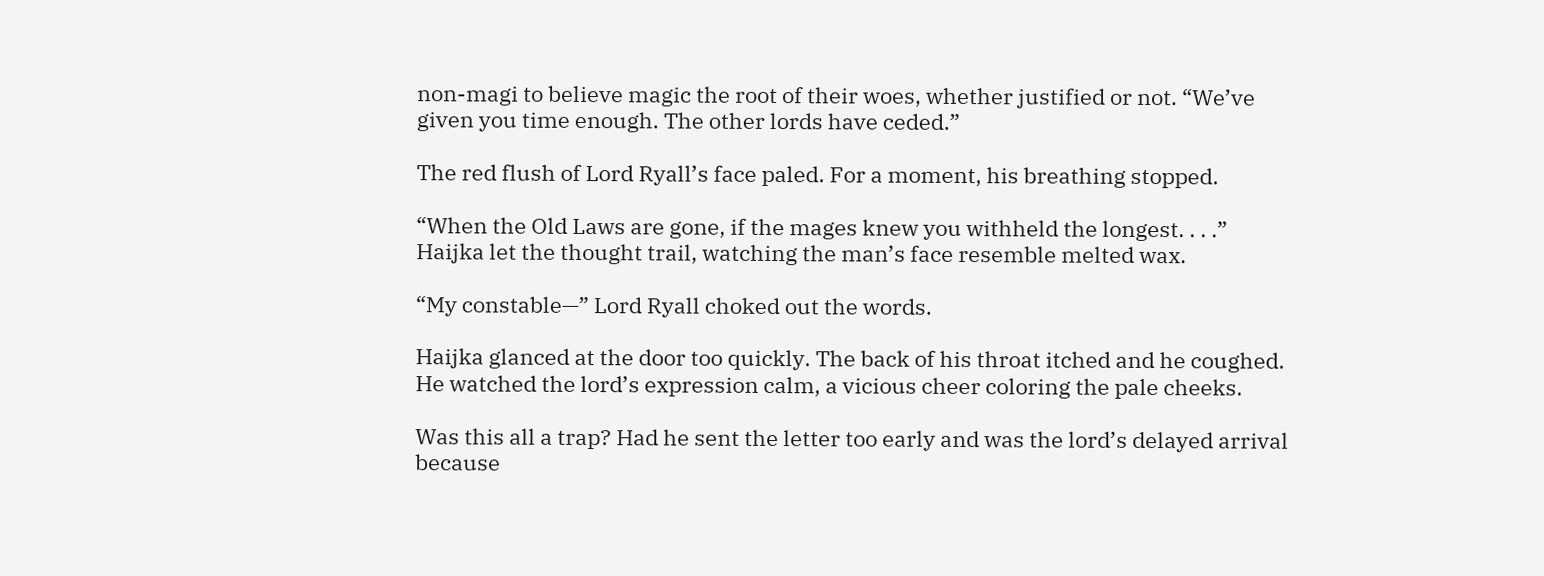non-magi to believe magic the root of their woes, whether justified or not. “We’ve given you time enough. The other lords have ceded.”

The red flush of Lord Ryall’s face paled. For a moment, his breathing stopped.

“When the Old Laws are gone, if the mages knew you withheld the longest. . . .” Haijka let the thought trail, watching the man’s face resemble melted wax.

“My constable—” Lord Ryall choked out the words.

Haijka glanced at the door too quickly. The back of his throat itched and he coughed. He watched the lord’s expression calm, a vicious cheer coloring the pale cheeks.

Was this all a trap? Had he sent the letter too early and was the lord’s delayed arrival because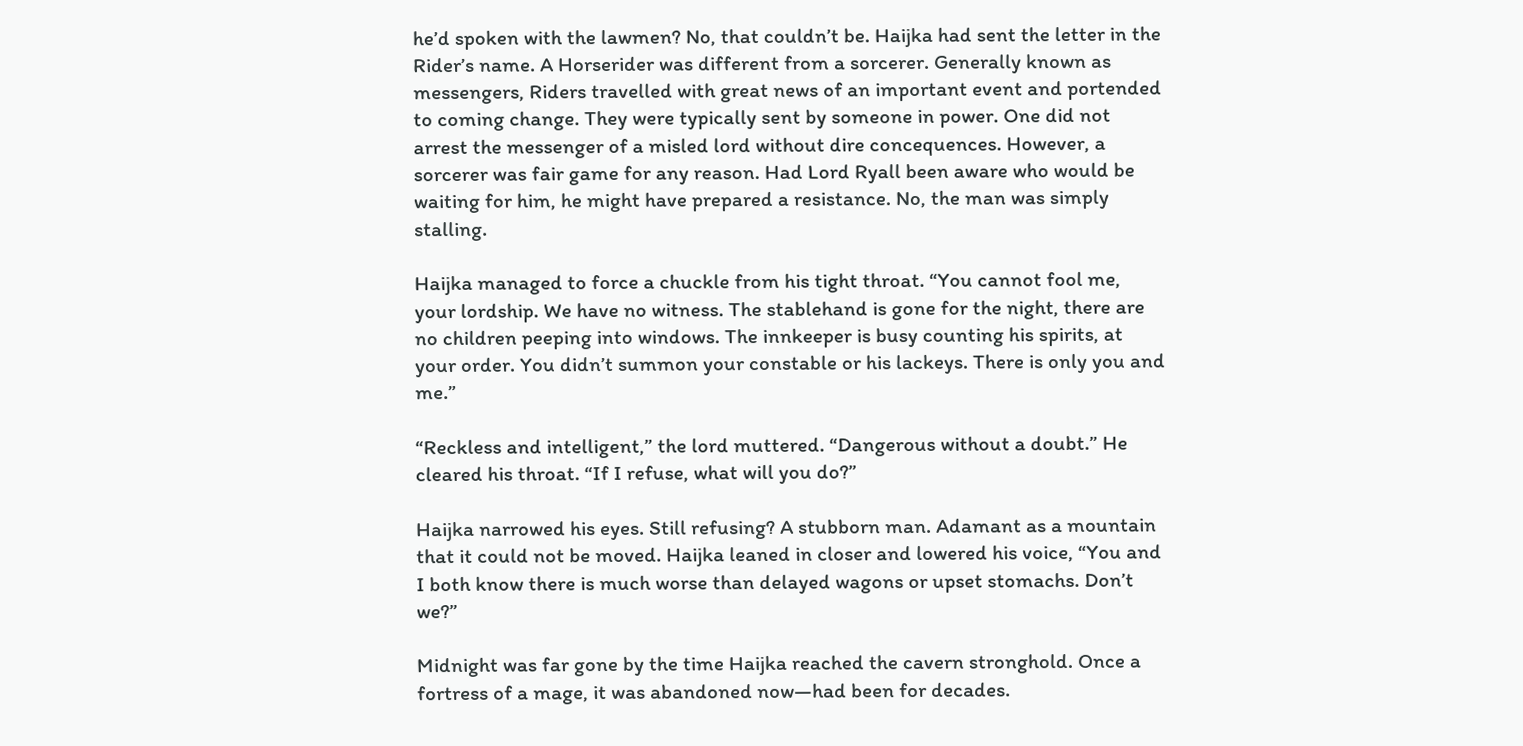he’d spoken with the lawmen? No, that couldn’t be. Haijka had sent the letter in the Rider’s name. A Horserider was different from a sorcerer. Generally known as messengers, Riders travelled with great news of an important event and portended to coming change. They were typically sent by someone in power. One did not arrest the messenger of a misled lord without dire concequences. However, a sorcerer was fair game for any reason. Had Lord Ryall been aware who would be waiting for him, he might have prepared a resistance. No, the man was simply stalling.

Haijka managed to force a chuckle from his tight throat. “You cannot fool me, your lordship. We have no witness. The stablehand is gone for the night, there are no children peeping into windows. The innkeeper is busy counting his spirits, at your order. You didn’t summon your constable or his lackeys. There is only you and me.”

“Reckless and intelligent,” the lord muttered. “Dangerous without a doubt.” He cleared his throat. “If I refuse, what will you do?”

Haijka narrowed his eyes. Still refusing? A stubborn man. Adamant as a mountain that it could not be moved. Haijka leaned in closer and lowered his voice, “You and I both know there is much worse than delayed wagons or upset stomachs. Don’t we?”

Midnight was far gone by the time Haijka reached the cavern stronghold. Once a fortress of a mage, it was abandoned now—had been for decades.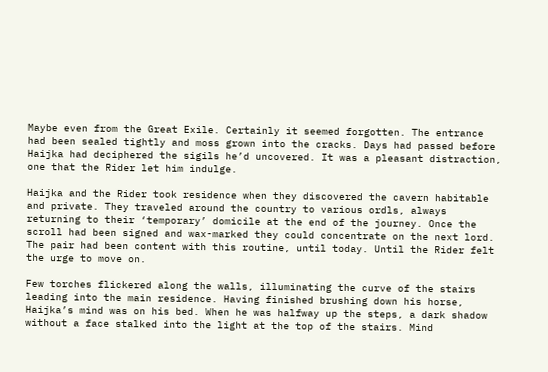Maybe even from the Great Exile. Certainly it seemed forgotten. The entrance had been sealed tightly and moss grown into the cracks. Days had passed before Haijka had deciphered the sigils he’d uncovered. It was a pleasant distraction, one that the Rider let him indulge.

Haijka and the Rider took residence when they discovered the cavern habitable and private. They traveled around the country to various ordls, always returning to their ‘temporary’ domicile at the end of the journey. Once the scroll had been signed and wax-marked they could concentrate on the next lord. The pair had been content with this routine, until today. Until the Rider felt the urge to move on.

Few torches flickered along the walls, illuminating the curve of the stairs leading into the main residence. Having finished brushing down his horse, Haijka’s mind was on his bed. When he was halfway up the steps, a dark shadow without a face stalked into the light at the top of the stairs. Mind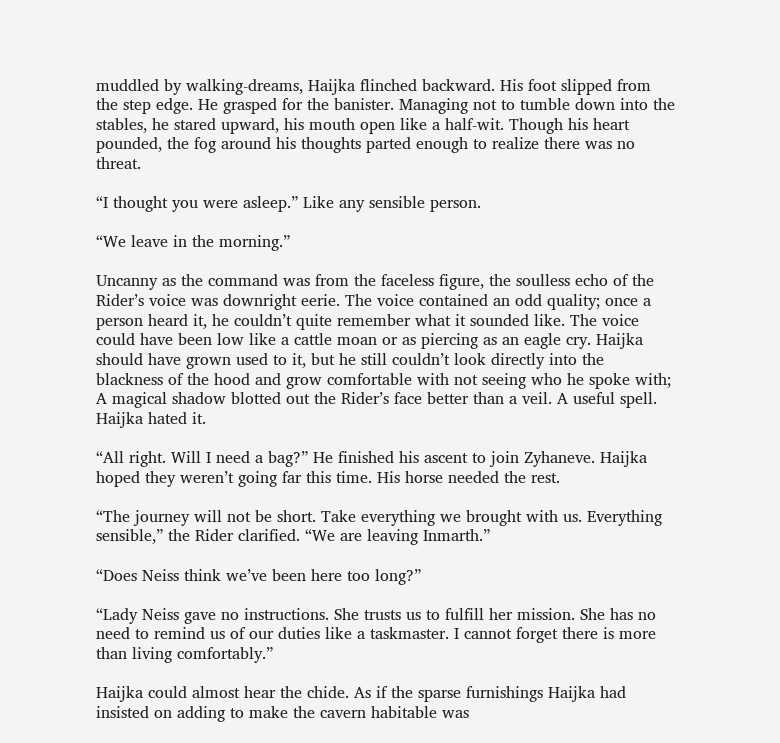muddled by walking-dreams, Haijka flinched backward. His foot slipped from the step edge. He grasped for the banister. Managing not to tumble down into the stables, he stared upward, his mouth open like a half-wit. Though his heart pounded, the fog around his thoughts parted enough to realize there was no threat.

“I thought you were asleep.” Like any sensible person.

“We leave in the morning.”

Uncanny as the command was from the faceless figure, the soulless echo of the Rider’s voice was downright eerie. The voice contained an odd quality; once a person heard it, he couldn’t quite remember what it sounded like. The voice could have been low like a cattle moan or as piercing as an eagle cry. Haijka should have grown used to it, but he still couldn’t look directly into the blackness of the hood and grow comfortable with not seeing who he spoke with; A magical shadow blotted out the Rider’s face better than a veil. A useful spell. Haijka hated it.

“All right. Will I need a bag?” He finished his ascent to join Zyhaneve. Haijka hoped they weren’t going far this time. His horse needed the rest.

“The journey will not be short. Take everything we brought with us. Everything sensible,” the Rider clarified. “We are leaving Inmarth.”

“Does Neiss think we’ve been here too long?”

“Lady Neiss gave no instructions. She trusts us to fulfill her mission. She has no need to remind us of our duties like a taskmaster. I cannot forget there is more than living comfortably.”

Haijka could almost hear the chide. As if the sparse furnishings Haijka had insisted on adding to make the cavern habitable was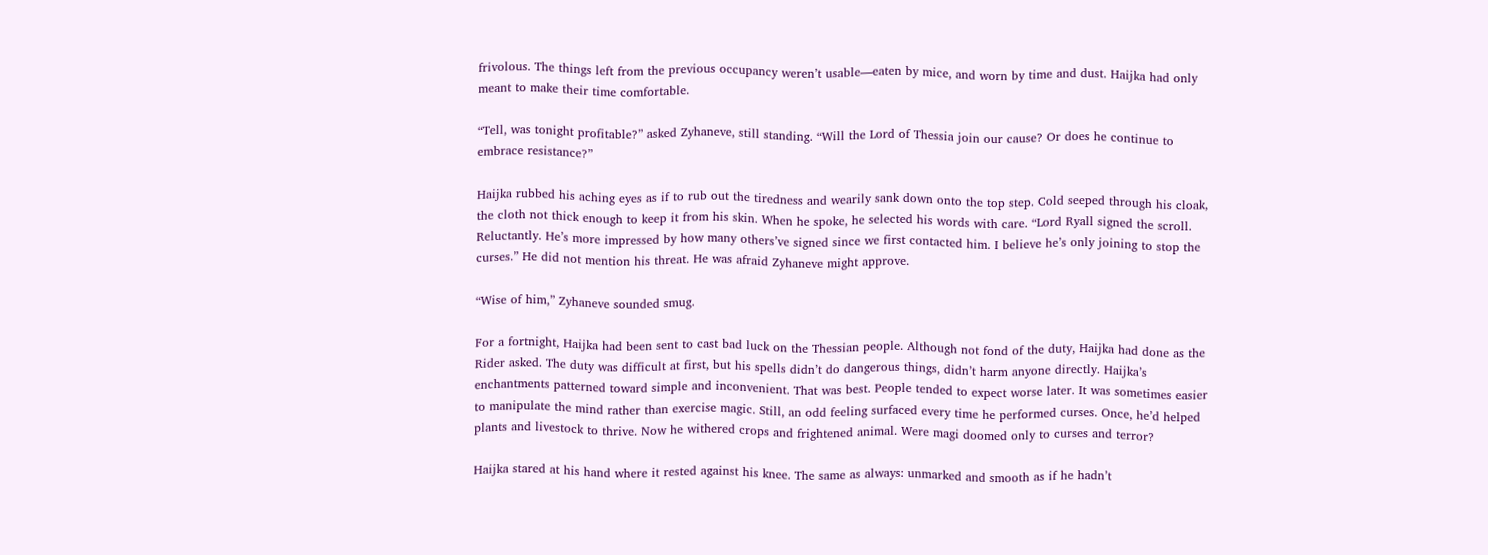frivolous. The things left from the previous occupancy weren’t usable—eaten by mice, and worn by time and dust. Haijka had only meant to make their time comfortable.

“Tell, was tonight profitable?” asked Zyhaneve, still standing. “Will the Lord of Thessia join our cause? Or does he continue to embrace resistance?”

Haijka rubbed his aching eyes as if to rub out the tiredness and wearily sank down onto the top step. Cold seeped through his cloak, the cloth not thick enough to keep it from his skin. When he spoke, he selected his words with care. “Lord Ryall signed the scroll. Reluctantly. He’s more impressed by how many others’ve signed since we first contacted him. I believe he’s only joining to stop the curses.” He did not mention his threat. He was afraid Zyhaneve might approve.

“Wise of him,” Zyhaneve sounded smug.

For a fortnight, Haijka had been sent to cast bad luck on the Thessian people. Although not fond of the duty, Haijka had done as the Rider asked. The duty was difficult at first, but his spells didn’t do dangerous things, didn’t harm anyone directly. Haijka’s enchantments patterned toward simple and inconvenient. That was best. People tended to expect worse later. It was sometimes easier to manipulate the mind rather than exercise magic. Still, an odd feeling surfaced every time he performed curses. Once, he’d helped plants and livestock to thrive. Now he withered crops and frightened animal. Were magi doomed only to curses and terror?

Haijka stared at his hand where it rested against his knee. The same as always: unmarked and smooth as if he hadn’t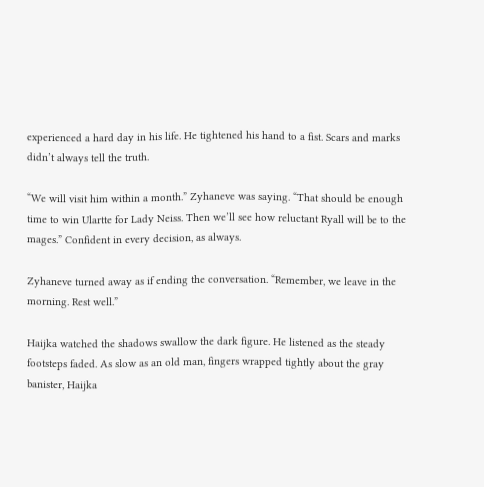experienced a hard day in his life. He tightened his hand to a fist. Scars and marks didn’t always tell the truth.

“We will visit him within a month.” Zyhaneve was saying. “That should be enough time to win Ulartte for Lady Neiss. Then we’ll see how reluctant Ryall will be to the mages.” Confident in every decision, as always.

Zyhaneve turned away as if ending the conversation. “Remember, we leave in the morning. Rest well.”

Haijka watched the shadows swallow the dark figure. He listened as the steady footsteps faded. As slow as an old man, fingers wrapped tightly about the gray banister, Haijka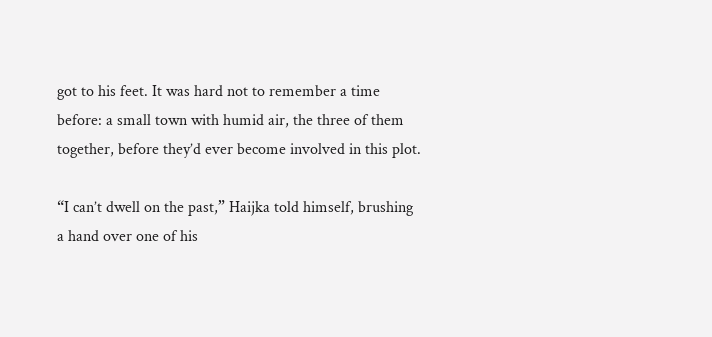got to his feet. It was hard not to remember a time before: a small town with humid air, the three of them together, before they’d ever become involved in this plot.

“I can’t dwell on the past,” Haijka told himself, brushing a hand over one of his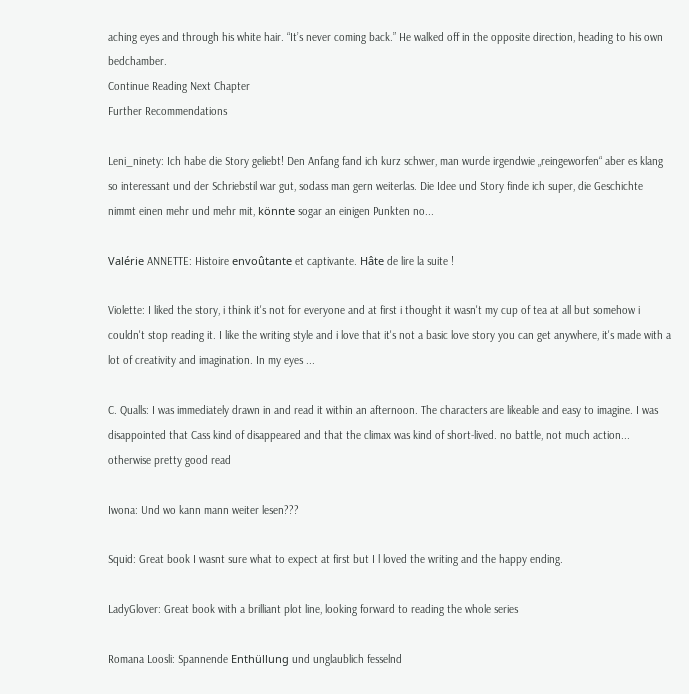aching eyes and through his white hair. “It’s never coming back.” He walked off in the opposite direction, heading to his own bedchamber.
Continue Reading Next Chapter
Further Recommendations

Leni_ninety: Ich habe die Story geliebt! Den Anfang fand ich kurz schwer, man wurde irgendwie „reingeworfen“ aber es klang so interessant und der Schriebstil war gut, sodass man gern weiterlas. Die Idee und Story finde ich super, die Geschichte nimmt einen mehr und mehr mit, könnte sogar an einigen Punkten no...

Valérie ANNETTE: Histoire envoûtante et captivante. Hâte de lire la suite !

Violette: I liked the story, i think it's not for everyone and at first i thought it wasn't my cup of tea at all but somehow i couldn't stop reading it. I like the writing style and i love that it's not a basic love story you can get anywhere, it's made with a lot of creativity and imagination. In my eyes ...

C. Qualls: I was immediately drawn in and read it within an afternoon. The characters are likeable and easy to imagine. I was disappointed that Cass kind of disappeared and that the climax was kind of short-lived. no battle, not much action... otherwise pretty good read

Iwona: Und wo kann mann weiter lesen???

Squid: Great book I wasnt sure what to expect at first but I l loved the writing and the happy ending.

LadyGlover: Great book with a brilliant plot line, looking forward to reading the whole series

Romana Loosli: Spannende Enthüllung und unglaublich fesselnd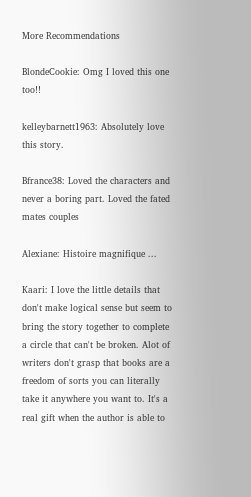More Recommendations

BlondeCookie: Omg I loved this one too!!

kelleybarnett1963: Absolutely love this story.

Bfrance38: Loved the characters and never a boring part. Loved the fated mates couples

Alexiane: Histoire magnifique ...

Kaari: I love the little details that don't make logical sense but seem to bring the story together to complete a circle that can't be broken. Alot of writers don't grasp that books are a freedom of sorts you can literally take it anywhere you want to. It's a real gift when the author is able to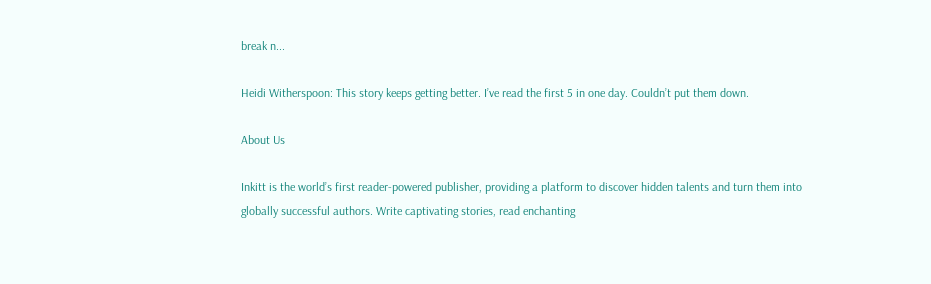break n...

Heidi Witherspoon: This story keeps getting better. I’ve read the first 5 in one day. Couldn’t put them down.

About Us

Inkitt is the world’s first reader-powered publisher, providing a platform to discover hidden talents and turn them into globally successful authors. Write captivating stories, read enchanting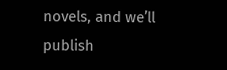novels, and we’ll publish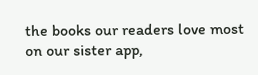the books our readers love most on our sister app,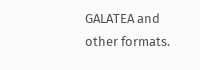GALATEA and other formats.